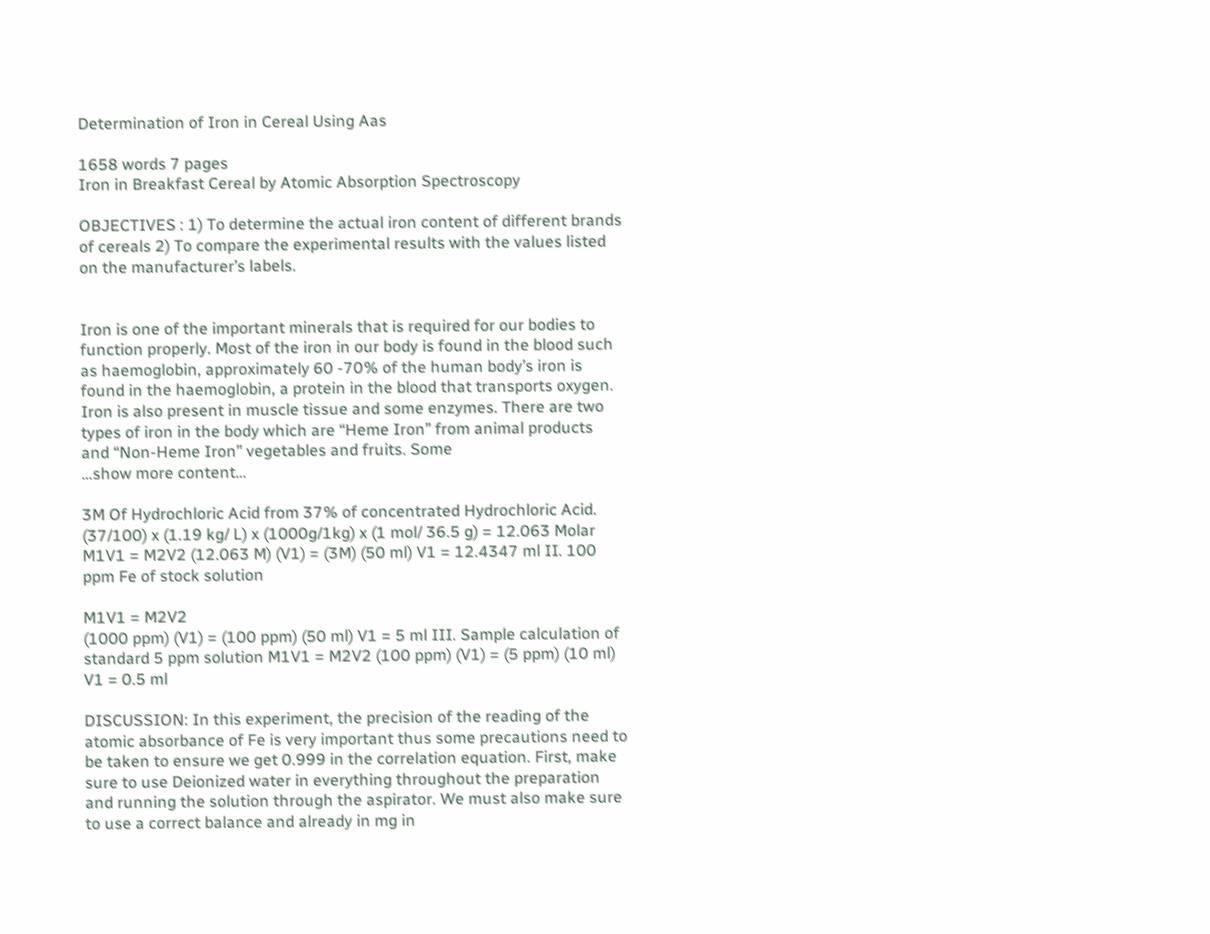Determination of Iron in Cereal Using Aas

1658 words 7 pages
Iron in Breakfast Cereal by Atomic Absorption Spectroscopy

OBJECTIVES : 1) To determine the actual iron content of different brands of cereals 2) To compare the experimental results with the values listed on the manufacturer’s labels.


Iron is one of the important minerals that is required for our bodies to function properly. Most of the iron in our body is found in the blood such as haemoglobin, approximately 60 -70% of the human body’s iron is found in the haemoglobin, a protein in the blood that transports oxygen. Iron is also present in muscle tissue and some enzymes. There are two types of iron in the body which are “Heme Iron” from animal products and “Non-Heme Iron” vegetables and fruits. Some
…show more content…

3M Of Hydrochloric Acid from 37% of concentrated Hydrochloric Acid. (37/100) x (1.19 kg/ L) x (1000g/1kg) x (1 mol/ 36.5 g) = 12.063 Molar
M1V1 = M2V2 (12.063 M) (V1) = (3M) (50 ml) V1 = 12.4347 ml II. 100 ppm Fe of stock solution

M1V1 = M2V2
(1000 ppm) (V1) = (100 ppm) (50 ml) V1 = 5 ml III. Sample calculation of standard 5 ppm solution M1V1 = M2V2 (100 ppm) (V1) = (5 ppm) (10 ml) V1 = 0.5 ml

DISCUSSION: In this experiment, the precision of the reading of the atomic absorbance of Fe is very important thus some precautions need to be taken to ensure we get 0.999 in the correlation equation. First, make sure to use Deionized water in everything throughout the preparation and running the solution through the aspirator. We must also make sure to use a correct balance and already in mg in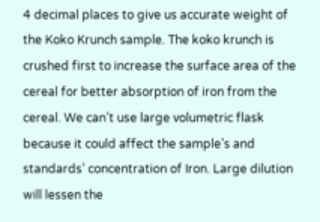4 decimal places to give us accurate weight of the Koko Krunch sample. The koko krunch is crushed first to increase the surface area of the cereal for better absorption of iron from the cereal. We can’t use large volumetric flask because it could affect the sample’s and standards’ concentration of Iron. Large dilution will lessen the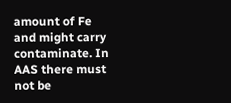amount of Fe and might carry contaminate. In AAS there must not be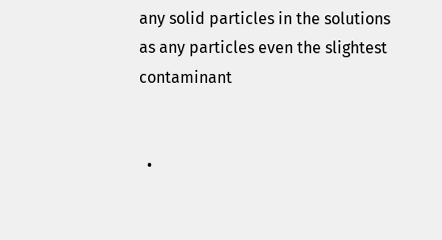any solid particles in the solutions as any particles even the slightest contaminant


  •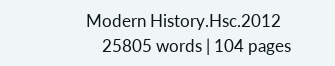Modern History.Hsc.2012
    25805 words | 104 pages